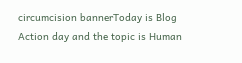circumcision bannerToday is Blog Action day and the topic is Human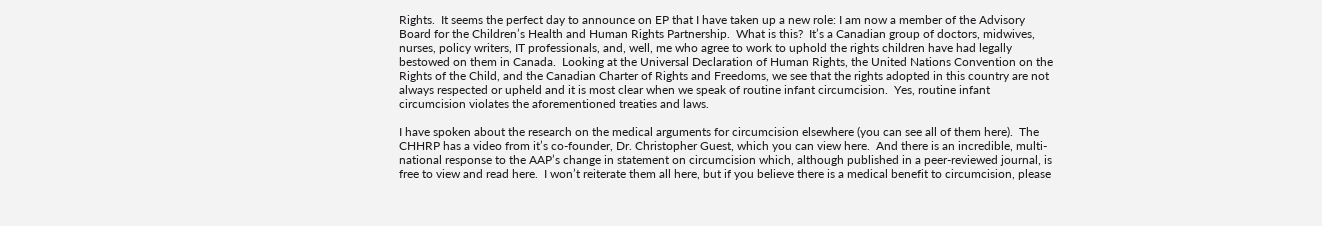Rights.  It seems the perfect day to announce on EP that I have taken up a new role: I am now a member of the Advisory Board for the Children’s Health and Human Rights Partnership.  What is this?  It’s a Canadian group of doctors, midwives, nurses, policy writers, IT professionals, and, well, me who agree to work to uphold the rights children have had legally bestowed on them in Canada.  Looking at the Universal Declaration of Human Rights, the United Nations Convention on the Rights of the Child, and the Canadian Charter of Rights and Freedoms, we see that the rights adopted in this country are not always respected or upheld and it is most clear when we speak of routine infant circumcision.  Yes, routine infant circumcision violates the aforementioned treaties and laws.

I have spoken about the research on the medical arguments for circumcision elsewhere (you can see all of them here).  The CHHRP has a video from it’s co-founder, Dr. Christopher Guest, which you can view here.  And there is an incredible, multi-national response to the AAP’s change in statement on circumcision which, although published in a peer-reviewed journal, is free to view and read here.  I won’t reiterate them all here, but if you believe there is a medical benefit to circumcision, please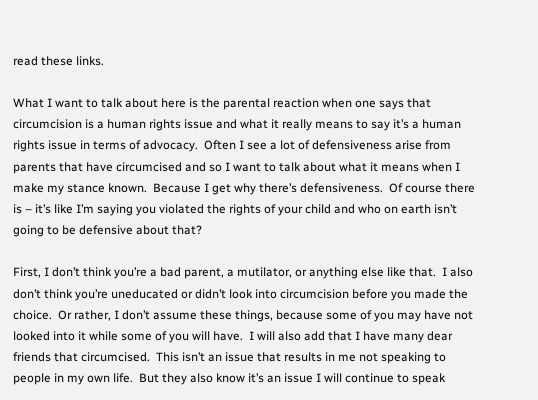read these links.

What I want to talk about here is the parental reaction when one says that circumcision is a human rights issue and what it really means to say it’s a human rights issue in terms of advocacy.  Often I see a lot of defensiveness arise from parents that have circumcised and so I want to talk about what it means when I make my stance known.  Because I get why there’s defensiveness.  Of course there is – it’s like I’m saying you violated the rights of your child and who on earth isn’t going to be defensive about that?

First, I don’t think you’re a bad parent, a mutilator, or anything else like that.  I also don’t think you’re uneducated or didn’t look into circumcision before you made the choice.  Or rather, I don’t assume these things, because some of you may have not looked into it while some of you will have.  I will also add that I have many dear friends that circumcised.  This isn’t an issue that results in me not speaking to people in my own life.  But they also know it’s an issue I will continue to speak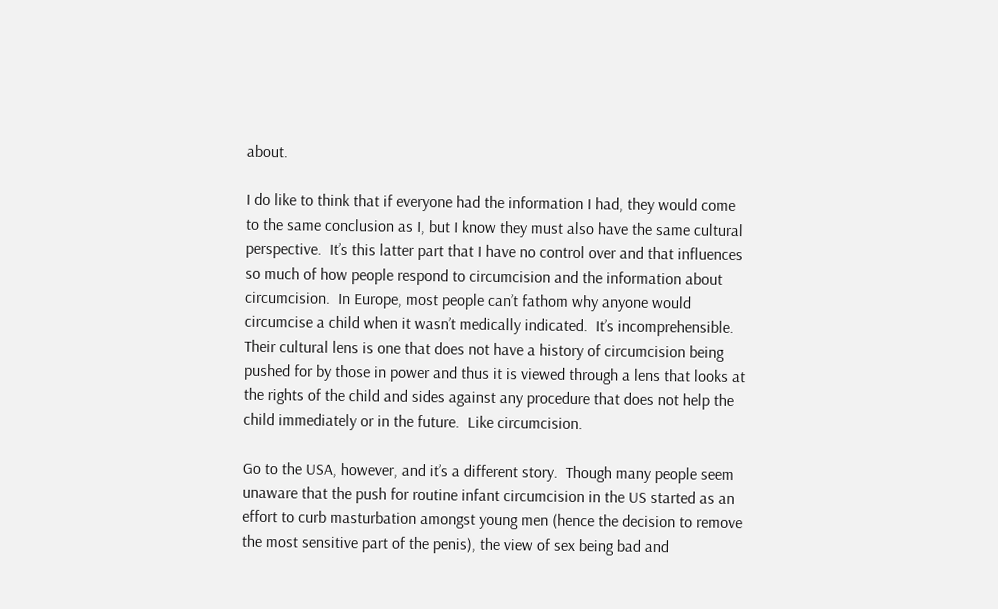about.

I do like to think that if everyone had the information I had, they would come to the same conclusion as I, but I know they must also have the same cultural perspective.  It’s this latter part that I have no control over and that influences so much of how people respond to circumcision and the information about circumcision.  In Europe, most people can’t fathom why anyone would circumcise a child when it wasn’t medically indicated.  It’s incomprehensible.  Their cultural lens is one that does not have a history of circumcision being pushed for by those in power and thus it is viewed through a lens that looks at the rights of the child and sides against any procedure that does not help the child immediately or in the future.  Like circumcision.

Go to the USA, however, and it’s a different story.  Though many people seem unaware that the push for routine infant circumcision in the US started as an effort to curb masturbation amongst young men (hence the decision to remove the most sensitive part of the penis), the view of sex being bad and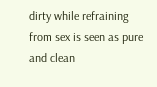dirty while refraining from sex is seen as pure and clean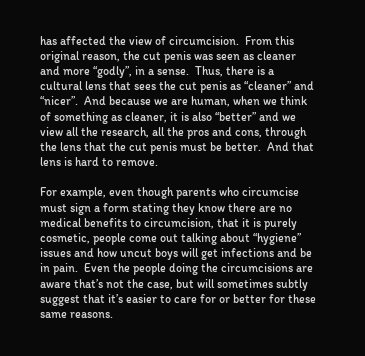has affected the view of circumcision.  From this original reason, the cut penis was seen as cleaner and more “godly”, in a sense.  Thus, there is a cultural lens that sees the cut penis as “cleaner” and “nicer”.  And because we are human, when we think of something as cleaner, it is also “better” and we view all the research, all the pros and cons, through the lens that the cut penis must be better.  And that lens is hard to remove.

For example, even though parents who circumcise must sign a form stating they know there are no medical benefits to circumcision, that it is purely cosmetic, people come out talking about “hygiene” issues and how uncut boys will get infections and be in pain.  Even the people doing the circumcisions are aware that’s not the case, but will sometimes subtly suggest that it’s easier to care for or better for these same reasons.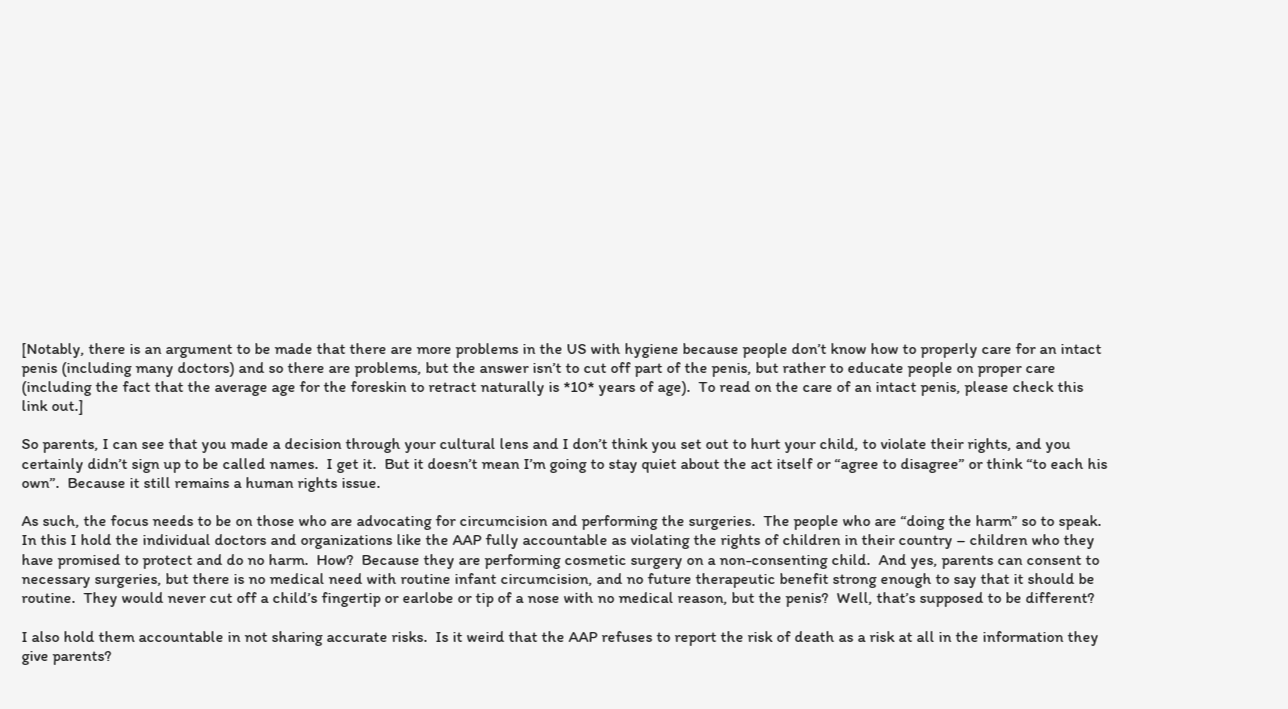[Notably, there is an argument to be made that there are more problems in the US with hygiene because people don’t know how to properly care for an intact penis (including many doctors) and so there are problems, but the answer isn’t to cut off part of the penis, but rather to educate people on proper care (including the fact that the average age for the foreskin to retract naturally is *10* years of age).  To read on the care of an intact penis, please check this link out.]

So parents, I can see that you made a decision through your cultural lens and I don’t think you set out to hurt your child, to violate their rights, and you certainly didn’t sign up to be called names.  I get it.  But it doesn’t mean I’m going to stay quiet about the act itself or “agree to disagree” or think “to each his own”.  Because it still remains a human rights issue.

As such, the focus needs to be on those who are advocating for circumcision and performing the surgeries.  The people who are “doing the harm” so to speak.  In this I hold the individual doctors and organizations like the AAP fully accountable as violating the rights of children in their country – children who they have promised to protect and do no harm.  How?  Because they are performing cosmetic surgery on a non-consenting child.  And yes, parents can consent to necessary surgeries, but there is no medical need with routine infant circumcision, and no future therapeutic benefit strong enough to say that it should be routine.  They would never cut off a child’s fingertip or earlobe or tip of a nose with no medical reason, but the penis?  Well, that’s supposed to be different?

I also hold them accountable in not sharing accurate risks.  Is it weird that the AAP refuses to report the risk of death as a risk at all in the information they give parents?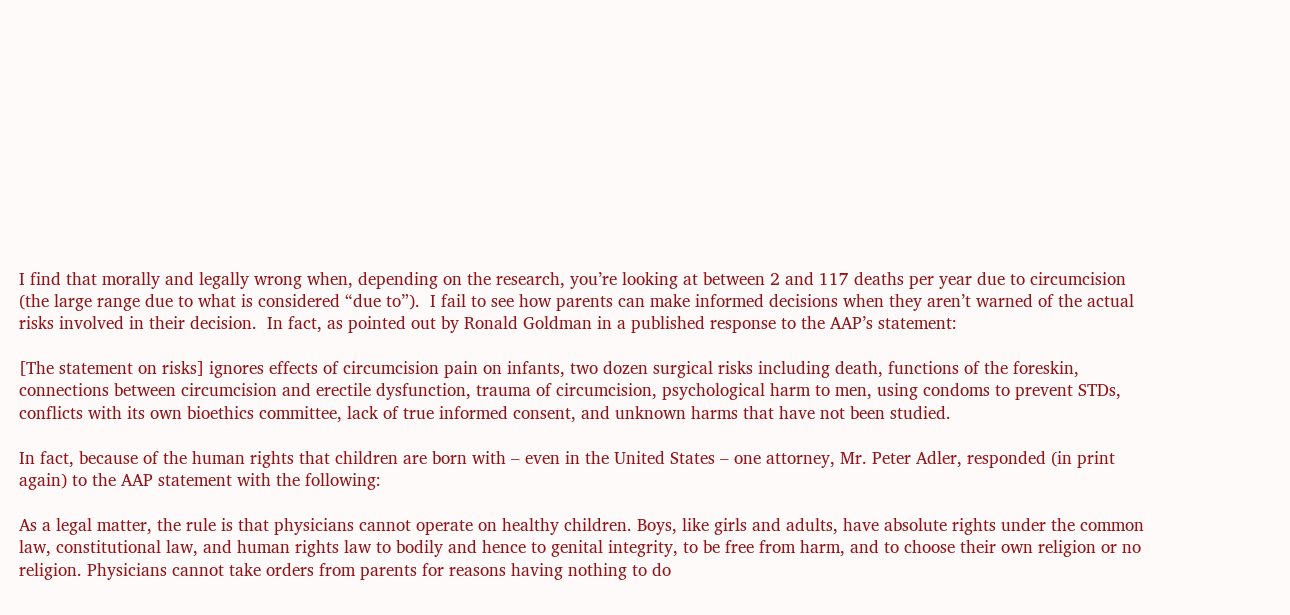I find that morally and legally wrong when, depending on the research, you’re looking at between 2 and 117 deaths per year due to circumcision (the large range due to what is considered “due to”).  I fail to see how parents can make informed decisions when they aren’t warned of the actual risks involved in their decision.  In fact, as pointed out by Ronald Goldman in a published response to the AAP’s statement:

[The statement on risks] ignores effects of circumcision pain on infants, two dozen surgical risks including death, functions of the foreskin, connections between circumcision and erectile dysfunction, trauma of circumcision, psychological harm to men, using condoms to prevent STDs, conflicts with its own bioethics committee, lack of true informed consent, and unknown harms that have not been studied.

In fact, because of the human rights that children are born with – even in the United States – one attorney, Mr. Peter Adler, responded (in print again) to the AAP statement with the following:

As a legal matter, the rule is that physicians cannot operate on healthy children. Boys, like girls and adults, have absolute rights under the common law, constitutional law, and human rights law to bodily and hence to genital integrity, to be free from harm, and to choose their own religion or no religion. Physicians cannot take orders from parents for reasons having nothing to do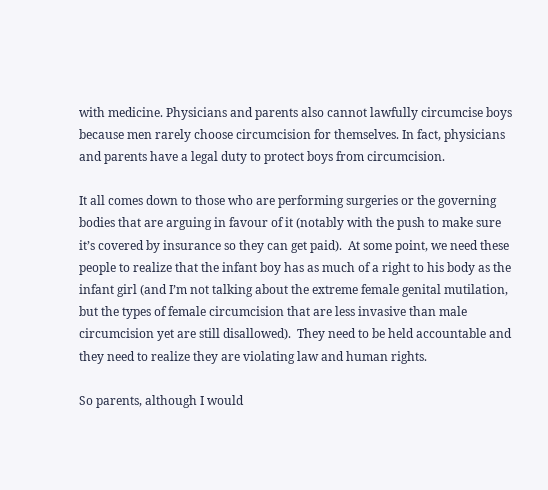with medicine. Physicians and parents also cannot lawfully circumcise boys because men rarely choose circumcision for themselves. In fact, physicians and parents have a legal duty to protect boys from circumcision.

It all comes down to those who are performing surgeries or the governing bodies that are arguing in favour of it (notably with the push to make sure it’s covered by insurance so they can get paid).  At some point, we need these people to realize that the infant boy has as much of a right to his body as the infant girl (and I’m not talking about the extreme female genital mutilation, but the types of female circumcision that are less invasive than male circumcision yet are still disallowed).  They need to be held accountable and they need to realize they are violating law and human rights.

So parents, although I would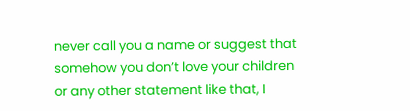never call you a name or suggest that somehow you don’t love your children or any other statement like that, I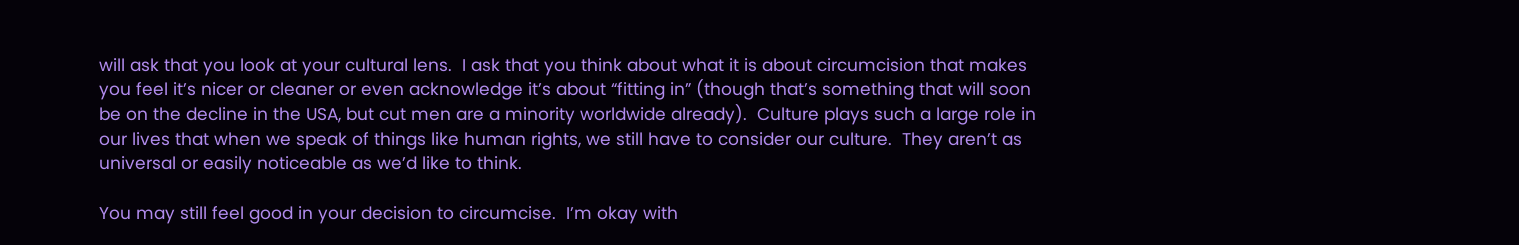will ask that you look at your cultural lens.  I ask that you think about what it is about circumcision that makes you feel it’s nicer or cleaner or even acknowledge it’s about “fitting in” (though that’s something that will soon be on the decline in the USA, but cut men are a minority worldwide already).  Culture plays such a large role in our lives that when we speak of things like human rights, we still have to consider our culture.  They aren’t as universal or easily noticeable as we’d like to think.

You may still feel good in your decision to circumcise.  I’m okay with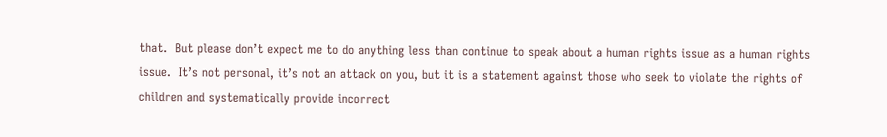that.  But please don’t expect me to do anything less than continue to speak about a human rights issue as a human rights issue.  It’s not personal, it’s not an attack on you, but it is a statement against those who seek to violate the rights of children and systematically provide incorrect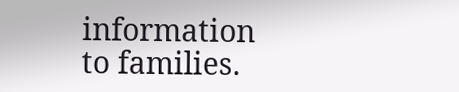information to families.